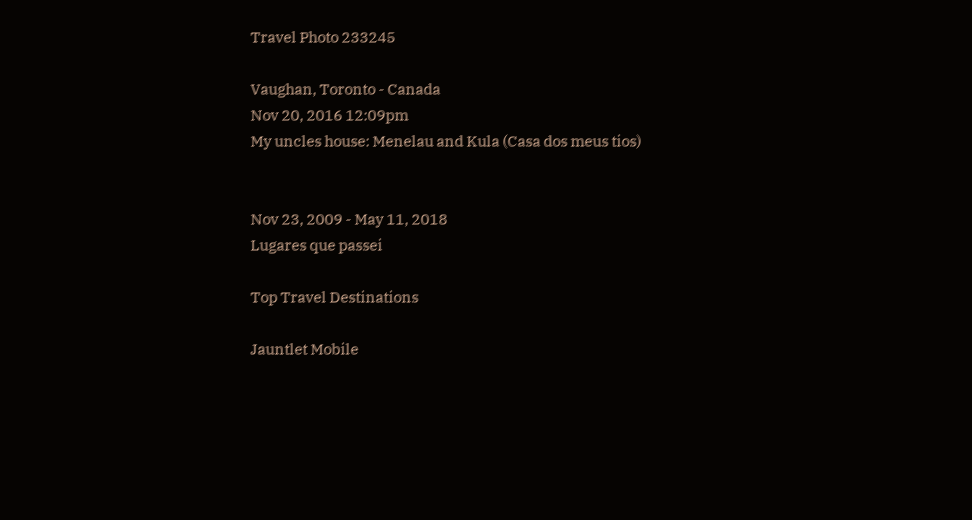Travel Photo 233245

Vaughan, Toronto - Canada
Nov 20, 2016 12:09pm
My uncles house: Menelau and Kula (Casa dos meus tios)


Nov 23, 2009 - May 11, 2018
Lugares que passei

Top Travel Destinations

Jauntlet Mobile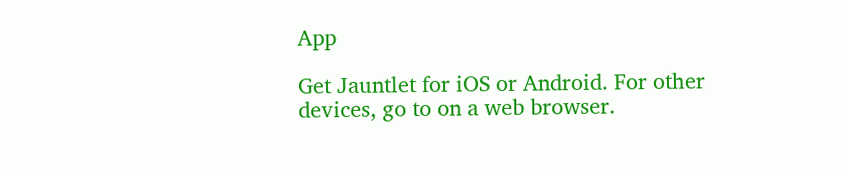App

Get Jauntlet for iOS or Android. For other devices, go to on a web browser.